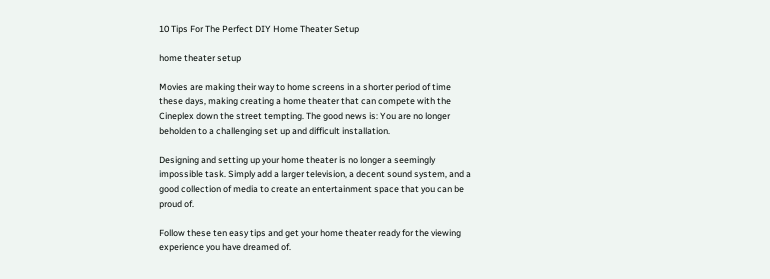10 Tips For The Perfect DIY Home Theater Setup

home theater setup

Movies are making their way to home screens in a shorter period of time these days, making creating a home theater that can compete with the Cineplex down the street tempting. The good news is: You are no longer beholden to a challenging set up and difficult installation.

Designing and setting up your home theater is no longer a seemingly impossible task. Simply add a larger television, a decent sound system, and a good collection of media to create an entertainment space that you can be proud of.

Follow these ten easy tips and get your home theater ready for the viewing experience you have dreamed of.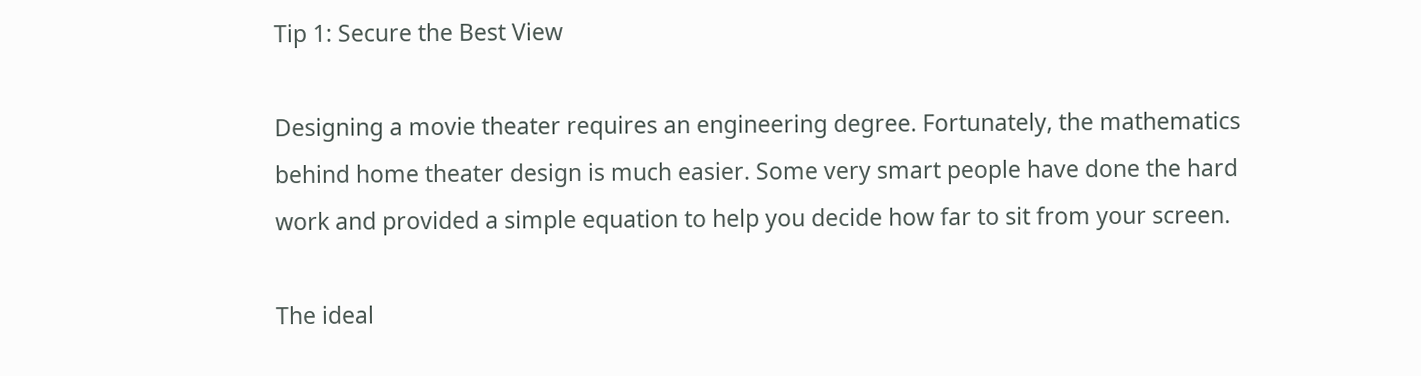Tip 1: Secure the Best View

Designing a movie theater requires an engineering degree. Fortunately, the mathematics behind home theater design is much easier. Some very smart people have done the hard work and provided a simple equation to help you decide how far to sit from your screen.

The ideal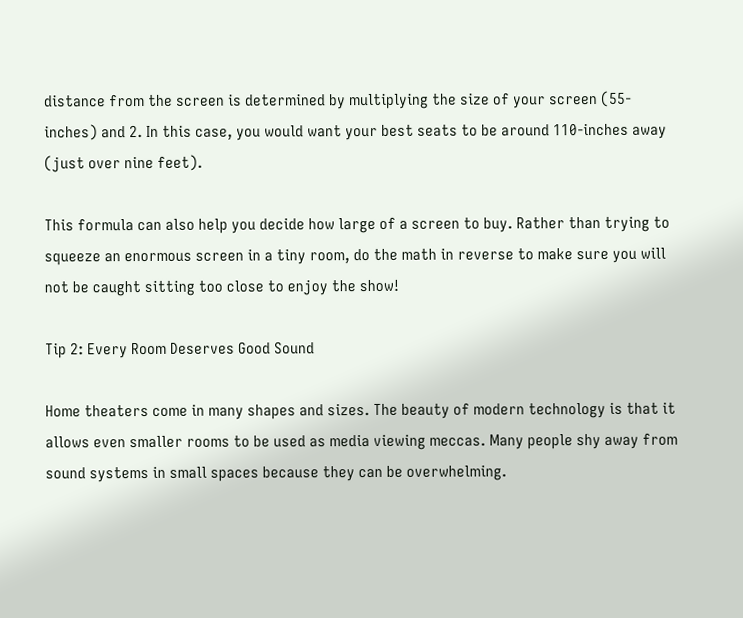distance from the screen is determined by multiplying the size of your screen (55-inches) and 2. In this case, you would want your best seats to be around 110-inches away (just over nine feet).

This formula can also help you decide how large of a screen to buy. Rather than trying to squeeze an enormous screen in a tiny room, do the math in reverse to make sure you will not be caught sitting too close to enjoy the show!

Tip 2: Every Room Deserves Good Sound

Home theaters come in many shapes and sizes. The beauty of modern technology is that it allows even smaller rooms to be used as media viewing meccas. Many people shy away from sound systems in small spaces because they can be overwhelming.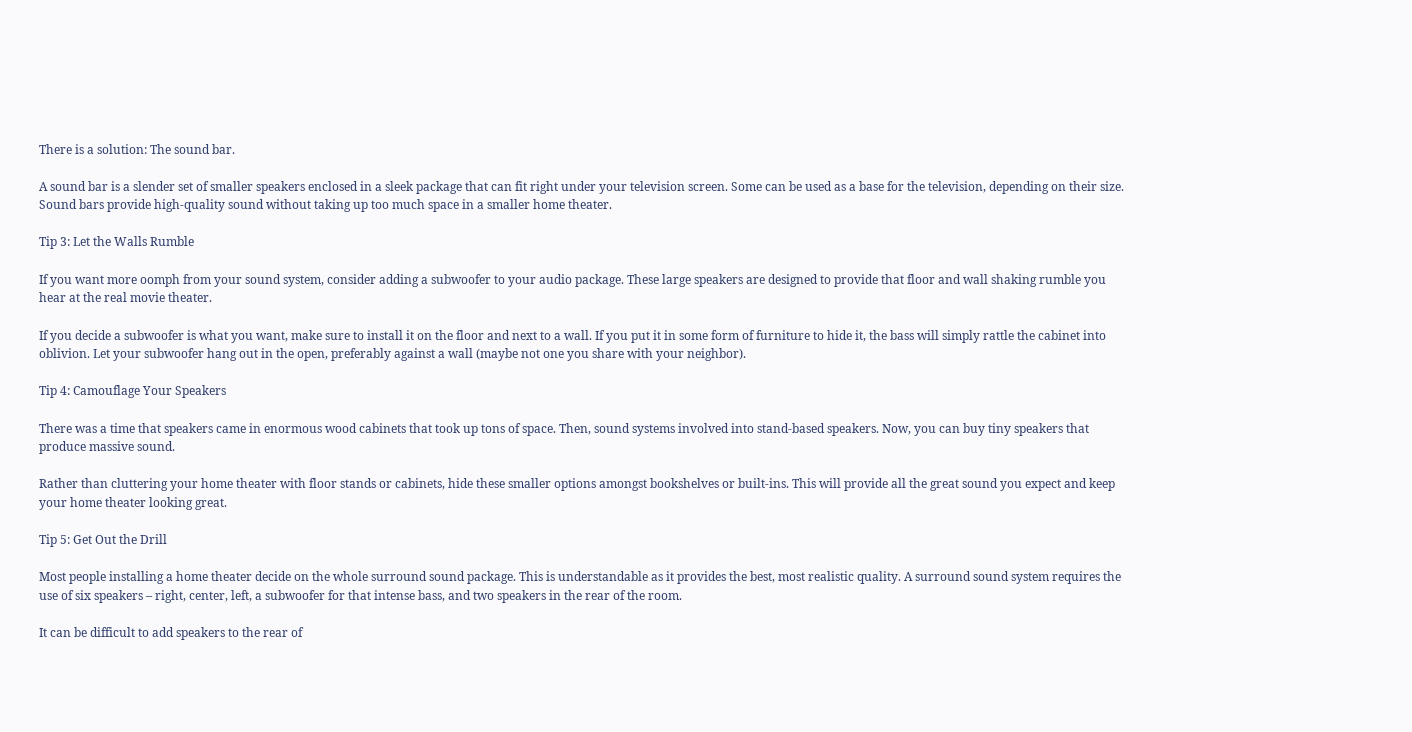There is a solution: The sound bar.

A sound bar is a slender set of smaller speakers enclosed in a sleek package that can fit right under your television screen. Some can be used as a base for the television, depending on their size. Sound bars provide high-quality sound without taking up too much space in a smaller home theater.

Tip 3: Let the Walls Rumble

If you want more oomph from your sound system, consider adding a subwoofer to your audio package. These large speakers are designed to provide that floor and wall shaking rumble you hear at the real movie theater.

If you decide a subwoofer is what you want, make sure to install it on the floor and next to a wall. If you put it in some form of furniture to hide it, the bass will simply rattle the cabinet into oblivion. Let your subwoofer hang out in the open, preferably against a wall (maybe not one you share with your neighbor).

Tip 4: Camouflage Your Speakers

There was a time that speakers came in enormous wood cabinets that took up tons of space. Then, sound systems involved into stand-based speakers. Now, you can buy tiny speakers that produce massive sound.

Rather than cluttering your home theater with floor stands or cabinets, hide these smaller options amongst bookshelves or built-ins. This will provide all the great sound you expect and keep your home theater looking great.

Tip 5: Get Out the Drill

Most people installing a home theater decide on the whole surround sound package. This is understandable as it provides the best, most realistic quality. A surround sound system requires the use of six speakers – right, center, left, a subwoofer for that intense bass, and two speakers in the rear of the room.

It can be difficult to add speakers to the rear of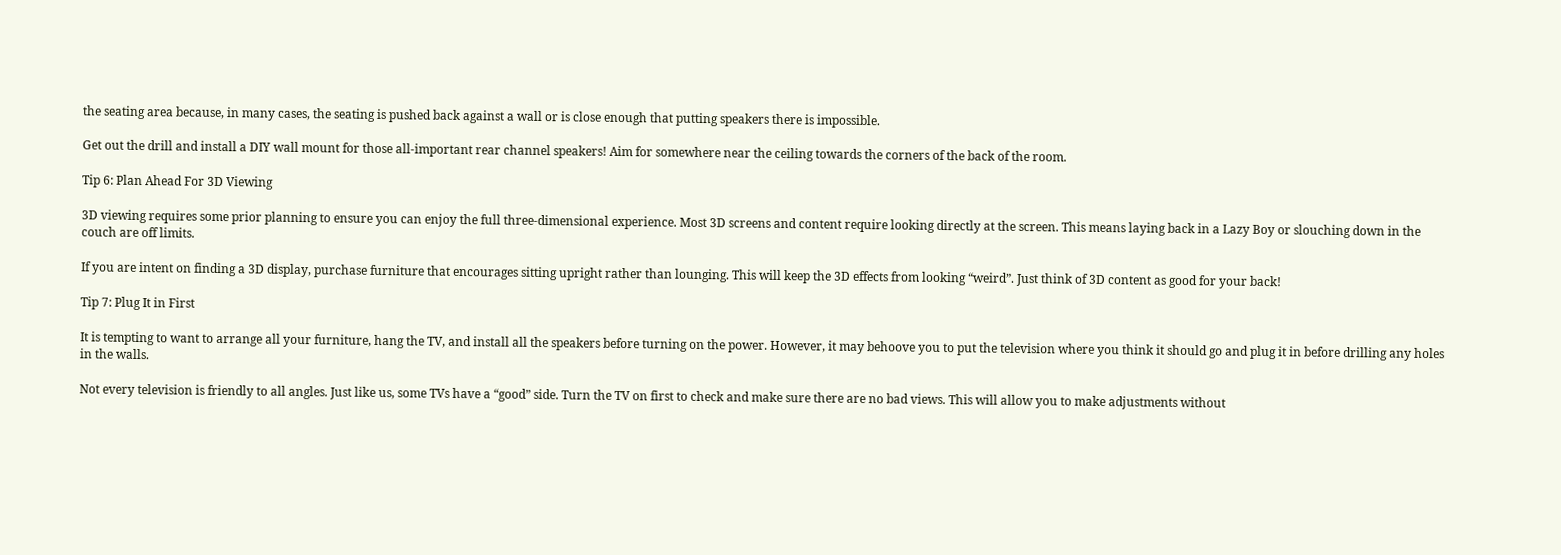the seating area because, in many cases, the seating is pushed back against a wall or is close enough that putting speakers there is impossible.

Get out the drill and install a DIY wall mount for those all-important rear channel speakers! Aim for somewhere near the ceiling towards the corners of the back of the room.

Tip 6: Plan Ahead For 3D Viewing

3D viewing requires some prior planning to ensure you can enjoy the full three-dimensional experience. Most 3D screens and content require looking directly at the screen. This means laying back in a Lazy Boy or slouching down in the couch are off limits.

If you are intent on finding a 3D display, purchase furniture that encourages sitting upright rather than lounging. This will keep the 3D effects from looking “weird”. Just think of 3D content as good for your back!

Tip 7: Plug It in First

It is tempting to want to arrange all your furniture, hang the TV, and install all the speakers before turning on the power. However, it may behoove you to put the television where you think it should go and plug it in before drilling any holes in the walls.

Not every television is friendly to all angles. Just like us, some TVs have a “good” side. Turn the TV on first to check and make sure there are no bad views. This will allow you to make adjustments without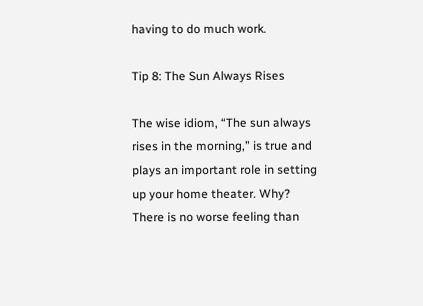having to do much work.

Tip 8: The Sun Always Rises

The wise idiom, “The sun always rises in the morning,” is true and plays an important role in setting up your home theater. Why? There is no worse feeling than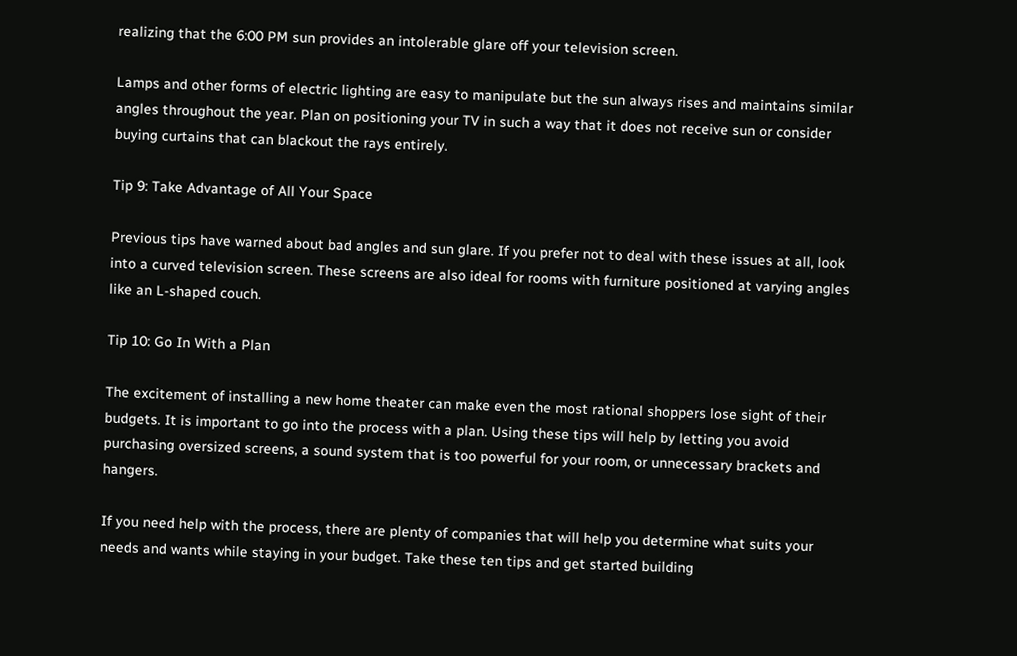realizing that the 6:00 PM sun provides an intolerable glare off your television screen.

Lamps and other forms of electric lighting are easy to manipulate but the sun always rises and maintains similar angles throughout the year. Plan on positioning your TV in such a way that it does not receive sun or consider buying curtains that can blackout the rays entirely.

Tip 9: Take Advantage of All Your Space

Previous tips have warned about bad angles and sun glare. If you prefer not to deal with these issues at all, look into a curved television screen. These screens are also ideal for rooms with furniture positioned at varying angles like an L-shaped couch.

Tip 10: Go In With a Plan

The excitement of installing a new home theater can make even the most rational shoppers lose sight of their budgets. It is important to go into the process with a plan. Using these tips will help by letting you avoid purchasing oversized screens, a sound system that is too powerful for your room, or unnecessary brackets and hangers.

If you need help with the process, there are plenty of companies that will help you determine what suits your needs and wants while staying in your budget. Take these ten tips and get started building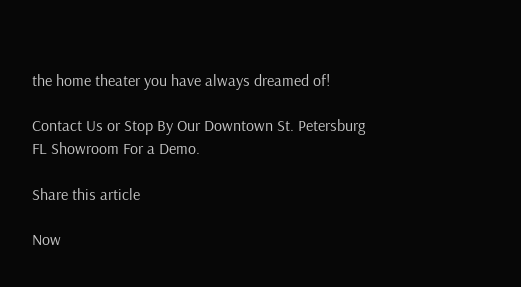the home theater you have always dreamed of!

Contact Us or Stop By Our Downtown St. Petersburg FL Showroom For a Demo.

Share this article

Now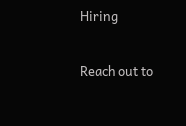Hiring

Reach out to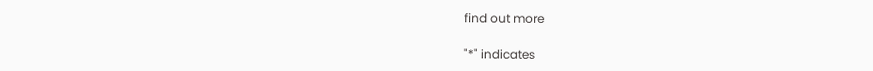find out more

"*" indicates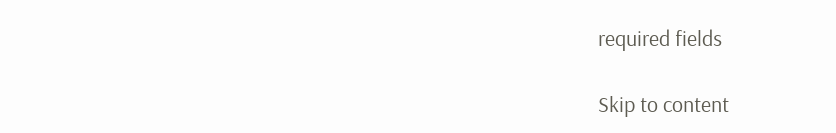required fields

Skip to content